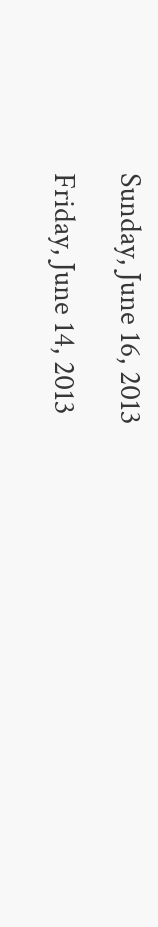Sunday, June 16, 2013

Friday, June 14, 2013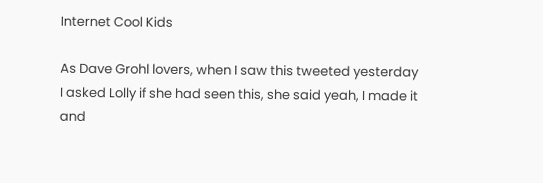Internet Cool Kids

As Dave Grohl lovers, when I saw this tweeted yesterday I asked Lolly if she had seen this, she said yeah, I made it and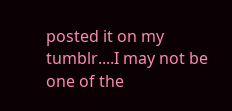posted it on my tumblr....I may not be one of the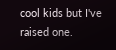cool kids but I've raised one.